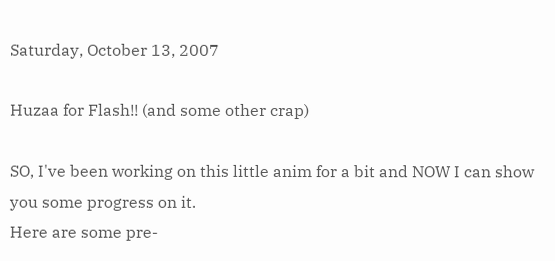Saturday, October 13, 2007

Huzaa for Flash!! (and some other crap)

SO, I've been working on this little anim for a bit and NOW I can show you some progress on it.
Here are some pre-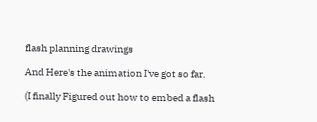flash planning drawings

And Here's the animation I've got so far.

(I finally Figured out how to embed a flash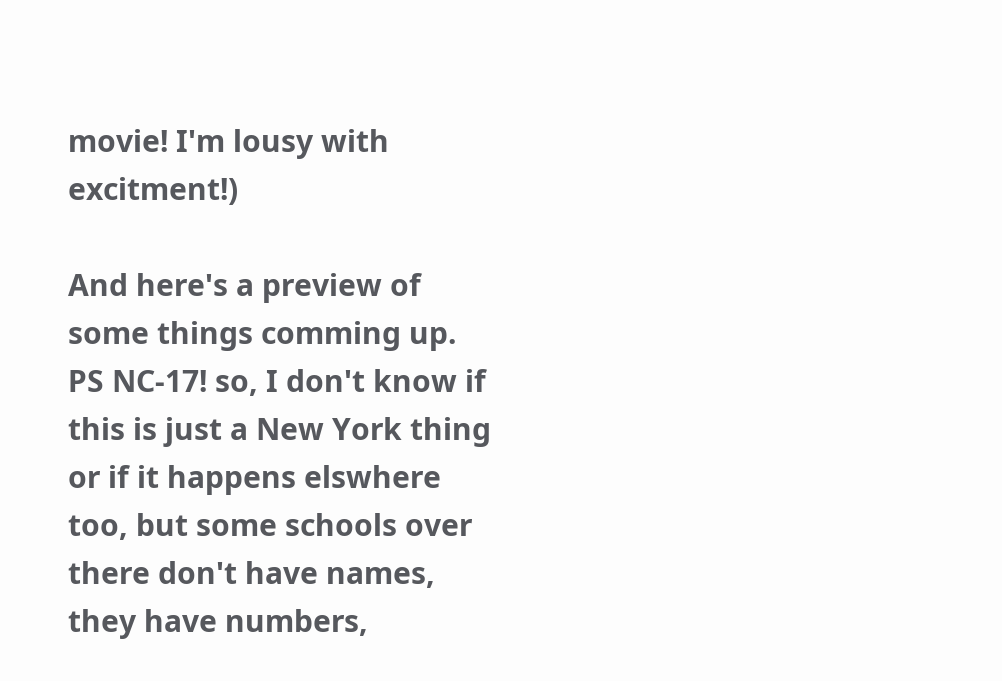movie! I'm lousy with excitment!)

And here's a preview of some things comming up.
PS NC-17! so, I don't know if this is just a New York thing or if it happens elswhere too, but some schools over there don't have names, they have numbers,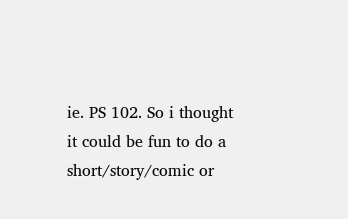ie. PS 102. So i thought it could be fun to do a short/story/comic or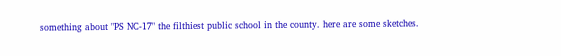something about "PS NC-17" the filthiest public school in the county. here are some sketches.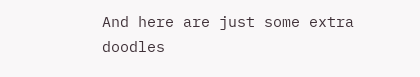And here are just some extra doodles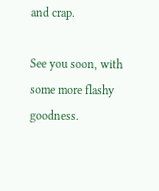and crap.

See you soon, with some more flashy goodness.